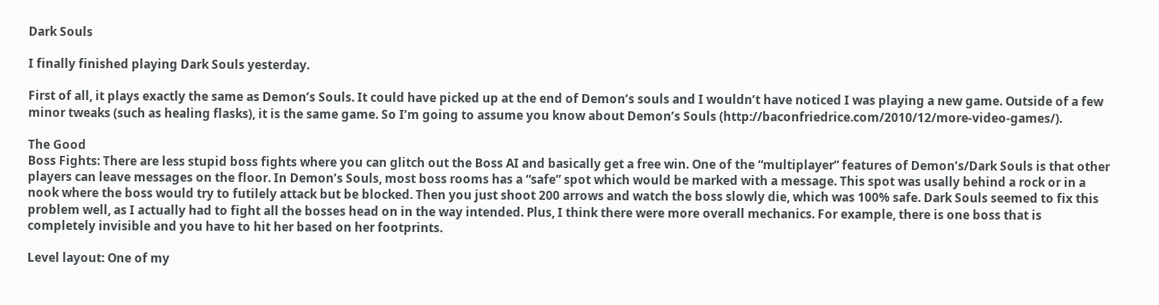Dark Souls

I finally finished playing Dark Souls yesterday.

First of all, it plays exactly the same as Demon’s Souls. It could have picked up at the end of Demon’s souls and I wouldn’t have noticed I was playing a new game. Outside of a few minor tweaks (such as healing flasks), it is the same game. So I’m going to assume you know about Demon’s Souls (http://baconfriedrice.com/2010/12/more-video-games/).

The Good
Boss Fights: There are less stupid boss fights where you can glitch out the Boss AI and basically get a free win. One of the “multiplayer” features of Demon’s/Dark Souls is that other players can leave messages on the floor. In Demon’s Souls, most boss rooms has a “safe” spot which would be marked with a message. This spot was usally behind a rock or in a nook where the boss would try to futilely attack but be blocked. Then you just shoot 200 arrows and watch the boss slowly die, which was 100% safe. Dark Souls seemed to fix this problem well, as I actually had to fight all the bosses head on in the way intended. Plus, I think there were more overall mechanics. For example, there is one boss that is completely invisible and you have to hit her based on her footprints.

Level layout: One of my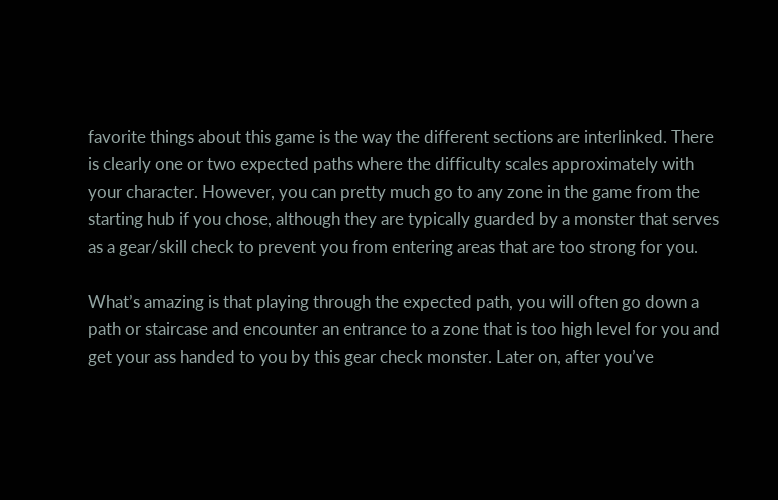favorite things about this game is the way the different sections are interlinked. There is clearly one or two expected paths where the difficulty scales approximately with your character. However, you can pretty much go to any zone in the game from the starting hub if you chose, although they are typically guarded by a monster that serves as a gear/skill check to prevent you from entering areas that are too strong for you.

What’s amazing is that playing through the expected path, you will often go down a path or staircase and encounter an entrance to a zone that is too high level for you and get your ass handed to you by this gear check monster. Later on, after you’ve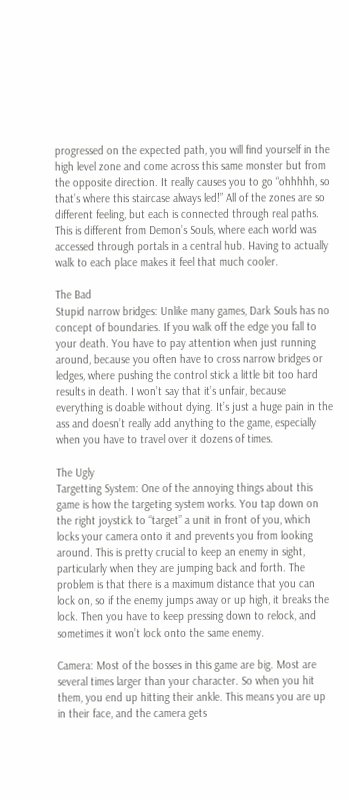progressed on the expected path, you will find yourself in the high level zone and come across this same monster but from the opposite direction. It really causes you to go “ohhhhh, so that’s where this staircase always led!” All of the zones are so different feeling, but each is connected through real paths. This is different from Demon’s Souls, where each world was accessed through portals in a central hub. Having to actually walk to each place makes it feel that much cooler.

The Bad
Stupid narrow bridges: Unlike many games, Dark Souls has no concept of boundaries. If you walk off the edge you fall to your death. You have to pay attention when just running around, because you often have to cross narrow bridges or ledges, where pushing the control stick a little bit too hard results in death. I won’t say that it’s unfair, because everything is doable without dying. It’s just a huge pain in the ass and doesn’t really add anything to the game, especially when you have to travel over it dozens of times.

The Ugly
Targetting System: One of the annoying things about this game is how the targeting system works. You tap down on the right joystick to “target” a unit in front of you, which locks your camera onto it and prevents you from looking around. This is pretty crucial to keep an enemy in sight, particularly when they are jumping back and forth. The problem is that there is a maximum distance that you can lock on, so if the enemy jumps away or up high, it breaks the lock. Then you have to keep pressing down to relock, and sometimes it won’t lock onto the same enemy.

Camera: Most of the bosses in this game are big. Most are several times larger than your character. So when you hit them, you end up hitting their ankle. This means you are up in their face, and the camera gets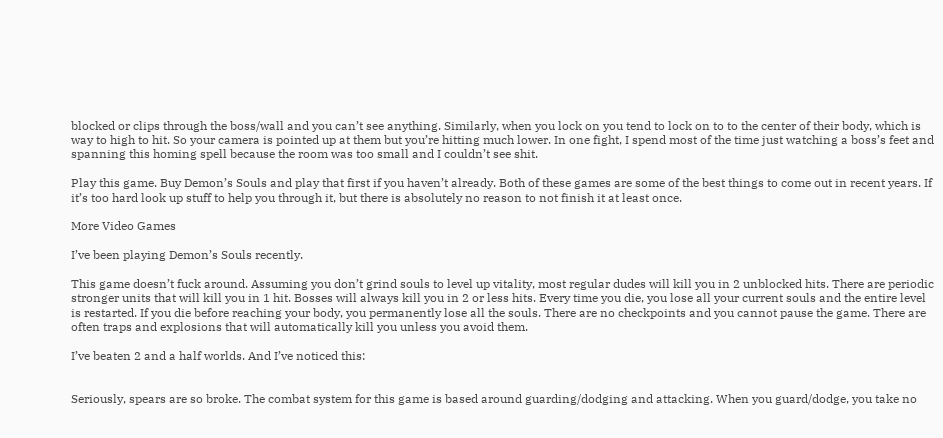blocked or clips through the boss/wall and you can’t see anything. Similarly, when you lock on you tend to lock on to to the center of their body, which is way to high to hit. So your camera is pointed up at them but you’re hitting much lower. In one fight, I spend most of the time just watching a boss’s feet and spanning this homing spell because the room was too small and I couldn’t see shit.

Play this game. Buy Demon’s Souls and play that first if you haven’t already. Both of these games are some of the best things to come out in recent years. If it’s too hard look up stuff to help you through it, but there is absolutely no reason to not finish it at least once.

More Video Games

I’ve been playing Demon’s Souls recently.

This game doesn’t fuck around. Assuming you don’t grind souls to level up vitality, most regular dudes will kill you in 2 unblocked hits. There are periodic stronger units that will kill you in 1 hit. Bosses will always kill you in 2 or less hits. Every time you die, you lose all your current souls and the entire level is restarted. If you die before reaching your body, you permanently lose all the souls. There are no checkpoints and you cannot pause the game. There are often traps and explosions that will automatically kill you unless you avoid them.

I’ve beaten 2 and a half worlds. And I’ve noticed this:


Seriously, spears are so broke. The combat system for this game is based around guarding/dodging and attacking. When you guard/dodge, you take no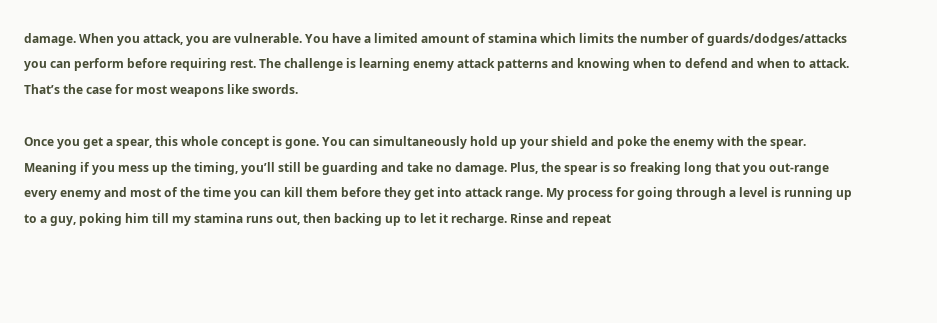damage. When you attack, you are vulnerable. You have a limited amount of stamina which limits the number of guards/dodges/attacks you can perform before requiring rest. The challenge is learning enemy attack patterns and knowing when to defend and when to attack. That’s the case for most weapons like swords.

Once you get a spear, this whole concept is gone. You can simultaneously hold up your shield and poke the enemy with the spear. Meaning if you mess up the timing, you’ll still be guarding and take no damage. Plus, the spear is so freaking long that you out-range every enemy and most of the time you can kill them before they get into attack range. My process for going through a level is running up to a guy, poking him till my stamina runs out, then backing up to let it recharge. Rinse and repeat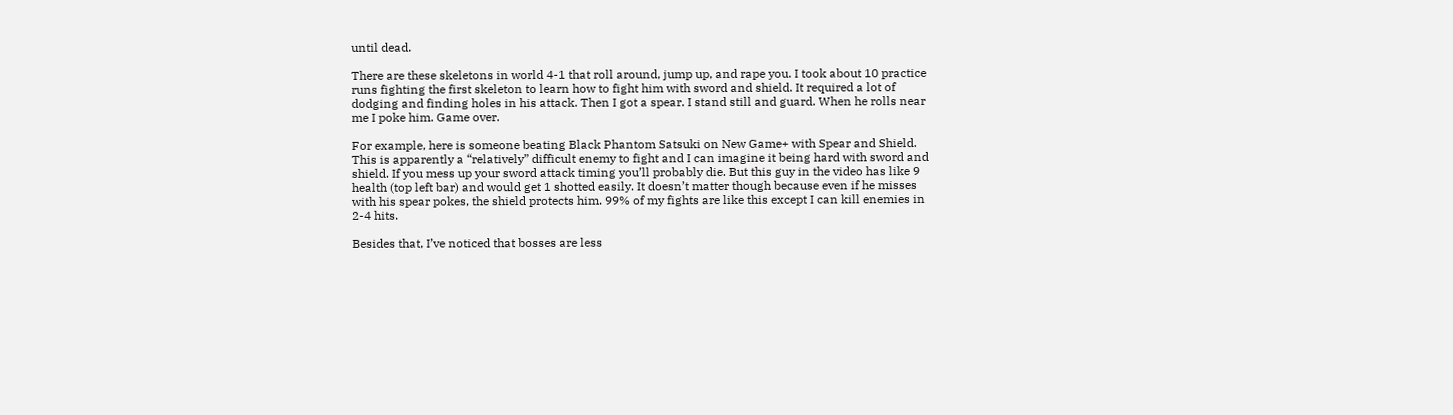until dead.

There are these skeletons in world 4-1 that roll around, jump up, and rape you. I took about 10 practice runs fighting the first skeleton to learn how to fight him with sword and shield. It required a lot of dodging and finding holes in his attack. Then I got a spear. I stand still and guard. When he rolls near me I poke him. Game over.

For example, here is someone beating Black Phantom Satsuki on New Game+ with Spear and Shield. This is apparently a “relatively” difficult enemy to fight and I can imagine it being hard with sword and shield. If you mess up your sword attack timing you’ll probably die. But this guy in the video has like 9 health (top left bar) and would get 1 shotted easily. It doesn’t matter though because even if he misses with his spear pokes, the shield protects him. 99% of my fights are like this except I can kill enemies in 2-4 hits.

Besides that, I’ve noticed that bosses are less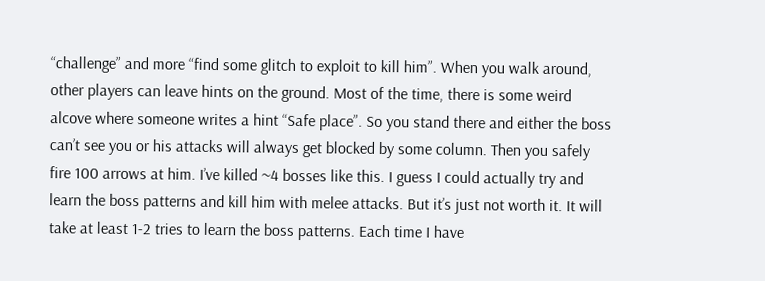“challenge” and more “find some glitch to exploit to kill him”. When you walk around, other players can leave hints on the ground. Most of the time, there is some weird alcove where someone writes a hint “Safe place”. So you stand there and either the boss can’t see you or his attacks will always get blocked by some column. Then you safely fire 100 arrows at him. I’ve killed ~4 bosses like this. I guess I could actually try and learn the boss patterns and kill him with melee attacks. But it’s just not worth it. It will take at least 1-2 tries to learn the boss patterns. Each time I have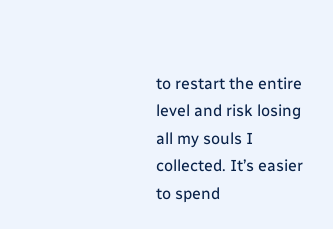to restart the entire level and risk losing all my souls I collected. It’s easier to spend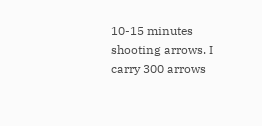10-15 minutes shooting arrows. I carry 300 arrows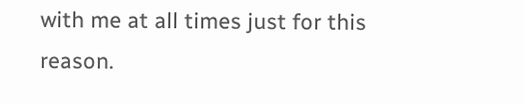with me at all times just for this reason.